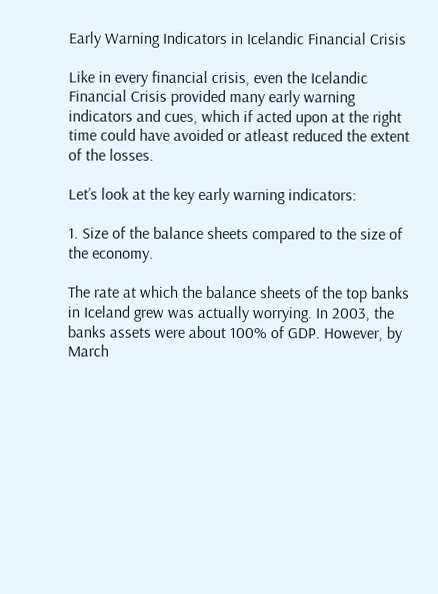Early Warning Indicators in Icelandic Financial Crisis

Like in every financial crisis, even the Icelandic Financial Crisis provided many early warning indicators and cues, which if acted upon at the right time could have avoided or atleast reduced the extent of the losses.

Let’s look at the key early warning indicators:

1. Size of the balance sheets compared to the size of the economy.

The rate at which the balance sheets of the top banks in Iceland grew was actually worrying. In 2003, the banks assets were about 100% of GDP. However, by March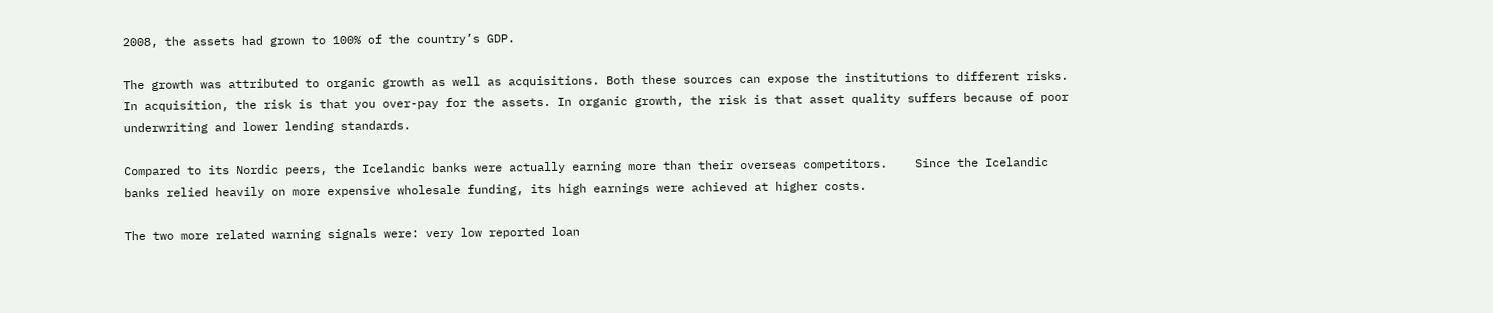2008, the assets had grown to 100% of the country’s GDP.

The growth was attributed to organic growth as well as acquisitions. Both these sources can expose the institutions to different risks. In acquisition, the risk is that you over-pay for the assets. In organic growth, the risk is that asset quality suffers because of poor underwriting and lower lending standards.

Compared to its Nordic peers, the Icelandic banks were actually earning more than their overseas competitors.    Since the Icelandic banks relied heavily on more expensive wholesale funding, its high earnings were achieved at higher costs.

The two more related warning signals were: very low reported loan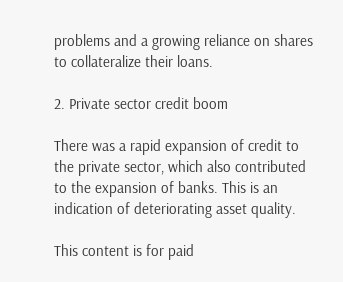problems and a growing reliance on shares to collateralize their loans.

2. Private sector credit boom

There was a rapid expansion of credit to the private sector, which also contributed to the expansion of banks. This is an indication of deteriorating asset quality.

This content is for paid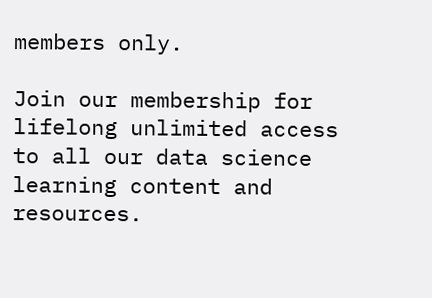members only.

Join our membership for lifelong unlimited access to all our data science learning content and resources.